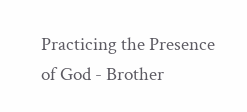Practicing the Presence of God - Brother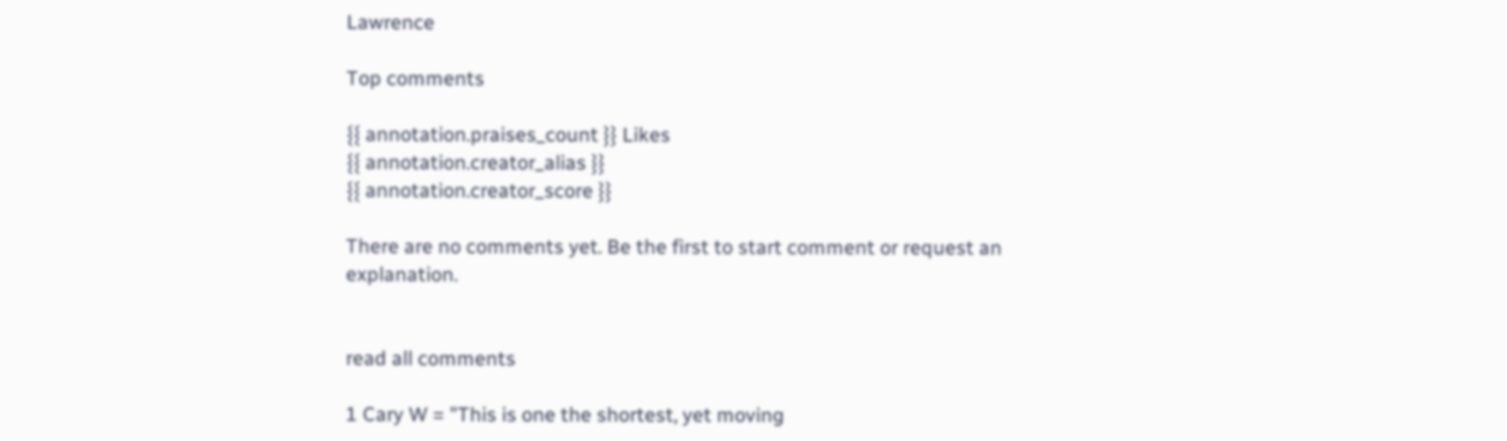Lawrence

Top comments

{{ annotation.praises_count }} Likes
{{ annotation.creator_alias }}
{{ annotation.creator_score }}

There are no comments yet. Be the first to start comment or request an explanation.


read all comments

1 Cary W = "This is one the shortest, yet moving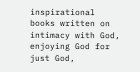inspirational books written on intimacy with God, enjoying God for just God,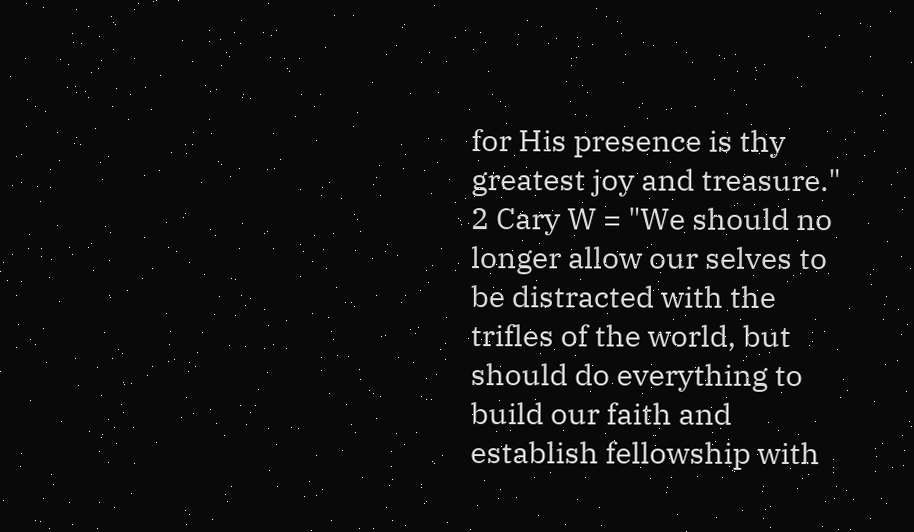for His presence is thy greatest joy and treasure."
2 Cary W = "We should no longer allow our selves to be distracted with the trifles of the world, but should do everything to build our faith and establish fellowship with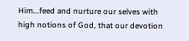Him...feed and nurture our selves with high notions of God, that our devotion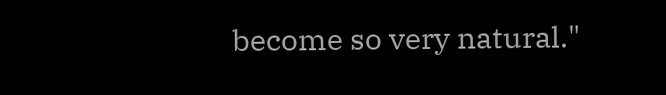become so very natural."